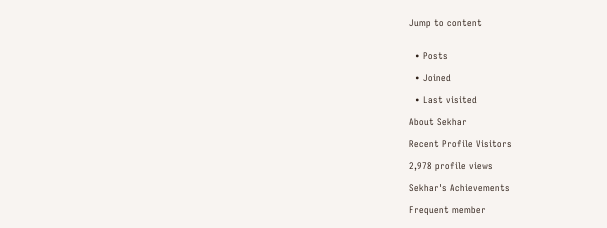Jump to content


  • Posts

  • Joined

  • Last visited

About Sekhar

Recent Profile Visitors

2,978 profile views

Sekhar's Achievements

Frequent member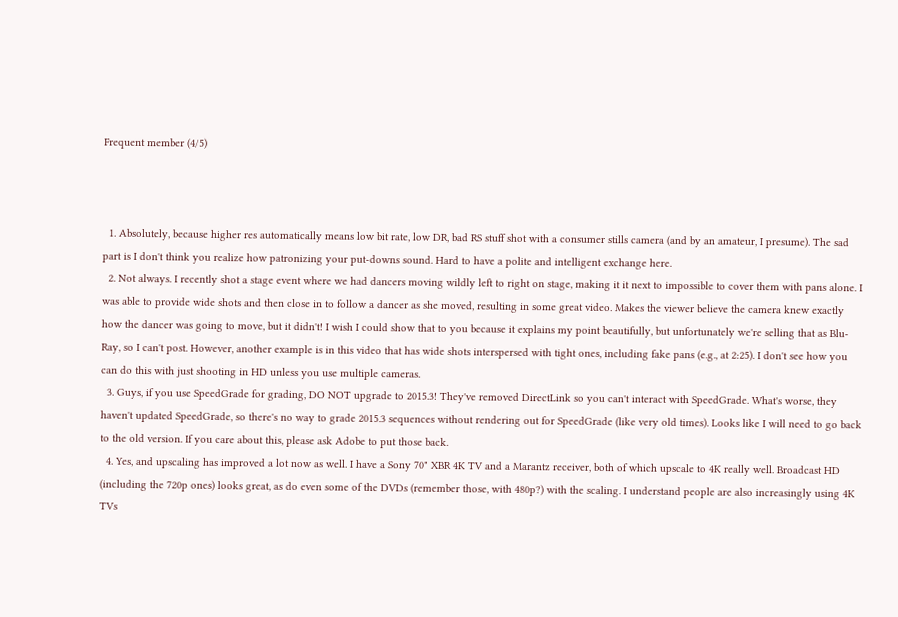Frequent member (4/5)



  1. Absolutely, because higher res automatically means low bit rate, low DR, bad RS stuff shot with a consumer stills camera (and by an amateur, I presume). The sad part is I don't think you realize how patronizing your put-downs sound. Hard to have a polite and intelligent exchange here.
  2. Not always. I recently shot a stage event where we had dancers moving wildly left to right on stage, making it it next to impossible to cover them with pans alone. I was able to provide wide shots and then close in to follow a dancer as she moved, resulting in some great video. Makes the viewer believe the camera knew exactly how the dancer was going to move, but it didn't! I wish I could show that to you because it explains my point beautifully, but unfortunately we're selling that as Blu-Ray, so I can't post. However, another example is in this video that has wide shots interspersed with tight ones, including fake pans (e.g., at 2:25). I don't see how you can do this with just shooting in HD unless you use multiple cameras.
  3. Guys, if you use SpeedGrade for grading, DO NOT upgrade to 2015.3! They've removed DirectLink so you can't interact with SpeedGrade. What's worse, they haven't updated SpeedGrade, so there's no way to grade 2015.3 sequences without rendering out for SpeedGrade (like very old times). Looks like I will need to go back to the old version. If you care about this, please ask Adobe to put those back.
  4. Yes, and upscaling has improved a lot now as well. I have a Sony 70" XBR 4K TV and a Marantz receiver, both of which upscale to 4K really well. Broadcast HD (including the 720p ones) looks great, as do even some of the DVDs (remember those, with 480p?) with the scaling. I understand people are also increasingly using 4K TVs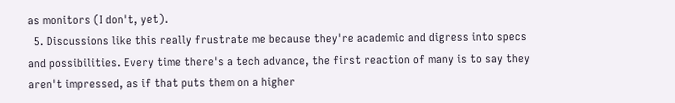as monitors (I don't, yet).
  5. Discussions like this really frustrate me because they're academic and digress into specs and possibilities. Every time there's a tech advance, the first reaction of many is to say they aren't impressed, as if that puts them on a higher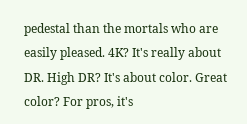pedestal than the mortals who are easily pleased. 4K? It's really about DR. High DR? It's about color. Great color? For pros, it's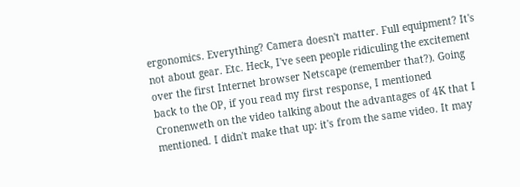ergonomics. Everything? Camera doesn't matter. Full equipment? It's not about gear. Etc. Heck, I've seen people ridiculing the excitement over the first Internet browser Netscape (remember that?). Going back to the OP, if you read my first response, I mentioned Cronenweth on the video talking about the advantages of 4K that I mentioned. I didn't make that up: it's from the same video. It may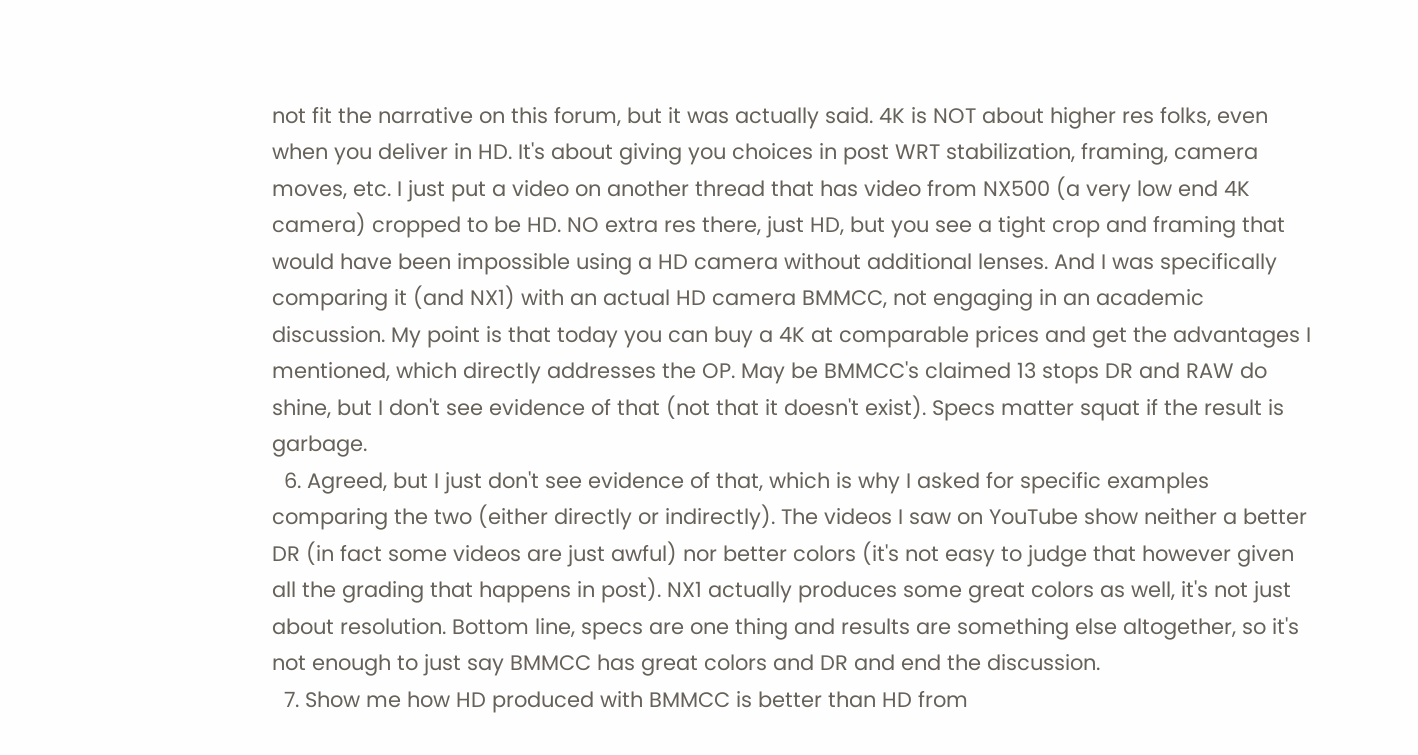not fit the narrative on this forum, but it was actually said. 4K is NOT about higher res folks, even when you deliver in HD. It's about giving you choices in post WRT stabilization, framing, camera moves, etc. I just put a video on another thread that has video from NX500 (a very low end 4K camera) cropped to be HD. NO extra res there, just HD, but you see a tight crop and framing that would have been impossible using a HD camera without additional lenses. And I was specifically comparing it (and NX1) with an actual HD camera BMMCC, not engaging in an academic discussion. My point is that today you can buy a 4K at comparable prices and get the advantages I mentioned, which directly addresses the OP. May be BMMCC's claimed 13 stops DR and RAW do shine, but I don't see evidence of that (not that it doesn't exist). Specs matter squat if the result is garbage.
  6. Agreed, but I just don't see evidence of that, which is why I asked for specific examples comparing the two (either directly or indirectly). The videos I saw on YouTube show neither a better DR (in fact some videos are just awful) nor better colors (it's not easy to judge that however given all the grading that happens in post). NX1 actually produces some great colors as well, it's not just about resolution. Bottom line, specs are one thing and results are something else altogether, so it's not enough to just say BMMCC has great colors and DR and end the discussion.
  7. Show me how HD produced with BMMCC is better than HD from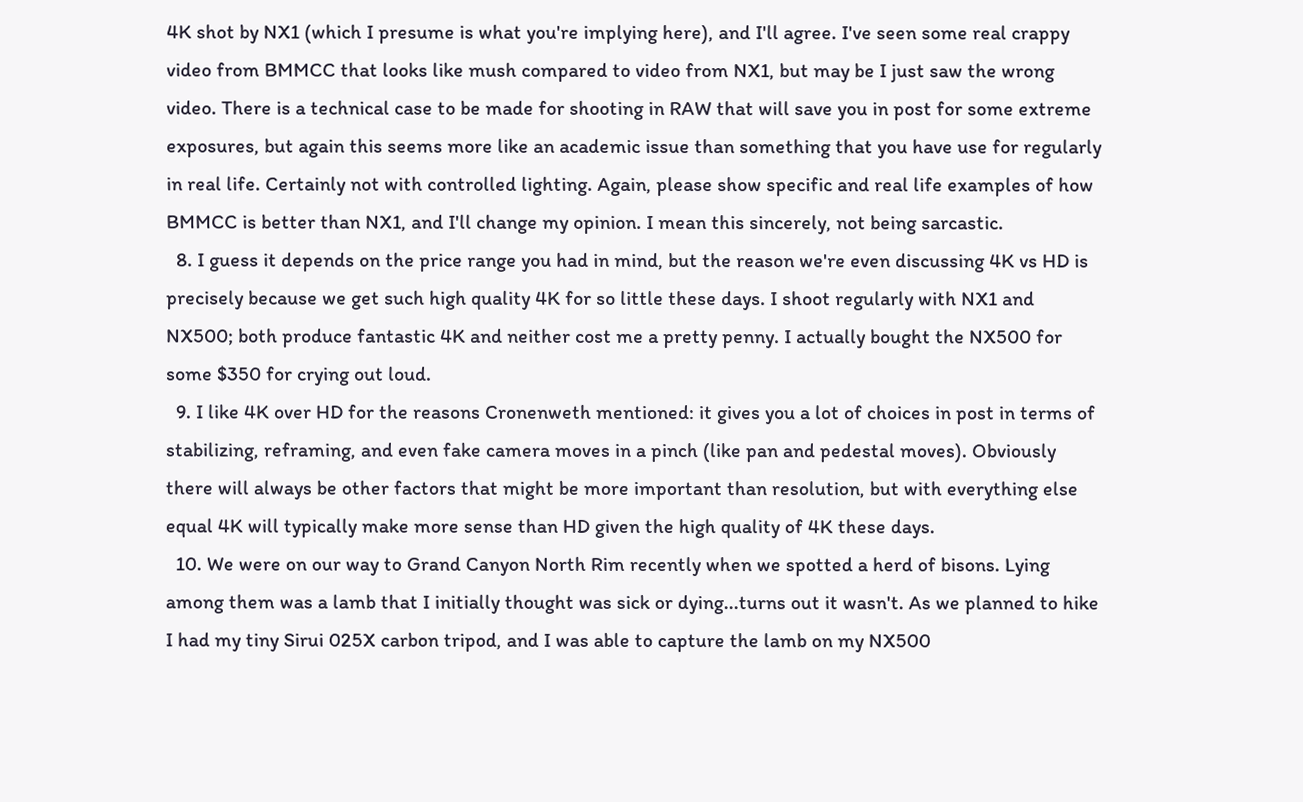4K shot by NX1 (which I presume is what you're implying here), and I'll agree. I've seen some real crappy video from BMMCC that looks like mush compared to video from NX1, but may be I just saw the wrong video. There is a technical case to be made for shooting in RAW that will save you in post for some extreme exposures, but again this seems more like an academic issue than something that you have use for regularly in real life. Certainly not with controlled lighting. Again, please show specific and real life examples of how BMMCC is better than NX1, and I'll change my opinion. I mean this sincerely, not being sarcastic.
  8. I guess it depends on the price range you had in mind, but the reason we're even discussing 4K vs HD is precisely because we get such high quality 4K for so little these days. I shoot regularly with NX1 and NX500; both produce fantastic 4K and neither cost me a pretty penny. I actually bought the NX500 for some $350 for crying out loud.
  9. I like 4K over HD for the reasons Cronenweth mentioned: it gives you a lot of choices in post in terms of stabilizing, reframing, and even fake camera moves in a pinch (like pan and pedestal moves). Obviously there will always be other factors that might be more important than resolution, but with everything else equal 4K will typically make more sense than HD given the high quality of 4K these days.
  10. We were on our way to Grand Canyon North Rim recently when we spotted a herd of bisons. Lying among them was a lamb that I initially thought was sick or dying...turns out it wasn't. As we planned to hike I had my tiny Sirui 025X carbon tripod, and I was able to capture the lamb on my NX500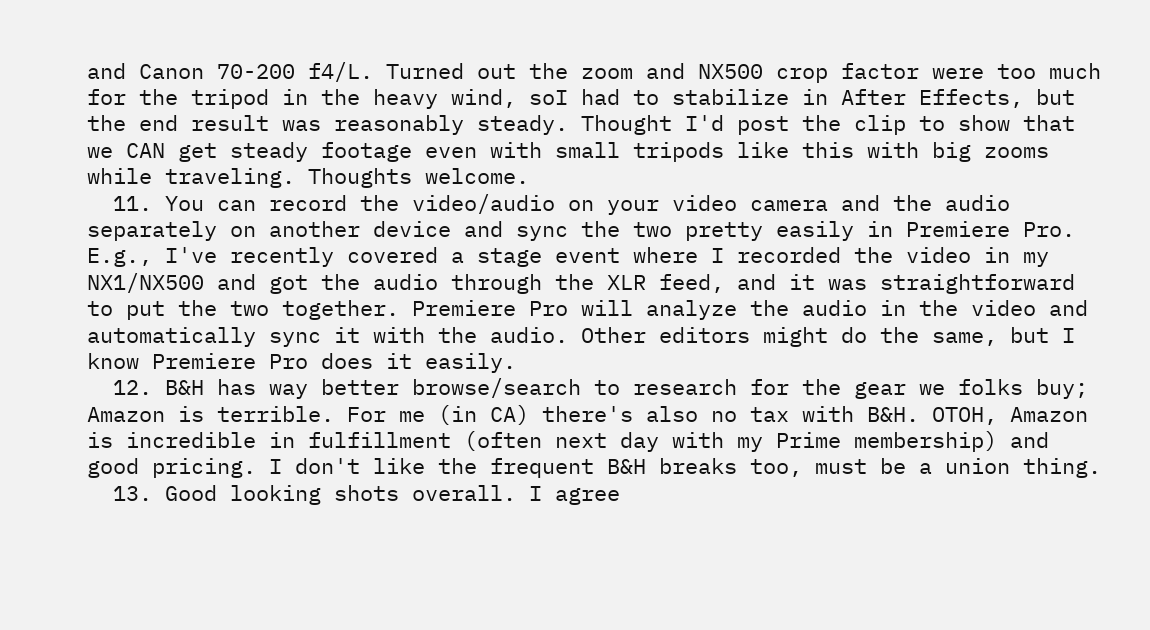and Canon 70-200 f4/L. Turned out the zoom and NX500 crop factor were too much for the tripod in the heavy wind, soI had to stabilize in After Effects, but the end result was reasonably steady. Thought I'd post the clip to show that we CAN get steady footage even with small tripods like this with big zooms while traveling. Thoughts welcome.
  11. You can record the video/audio on your video camera and the audio separately on another device and sync the two pretty easily in Premiere Pro. E.g., I've recently covered a stage event where I recorded the video in my NX1/NX500 and got the audio through the XLR feed, and it was straightforward to put the two together. Premiere Pro will analyze the audio in the video and automatically sync it with the audio. Other editors might do the same, but I know Premiere Pro does it easily.
  12. B&H has way better browse/search to research for the gear we folks buy; Amazon is terrible. For me (in CA) there's also no tax with B&H. OTOH, Amazon is incredible in fulfillment (often next day with my Prime membership) and good pricing. I don't like the frequent B&H breaks too, must be a union thing.
  13. Good looking shots overall. I agree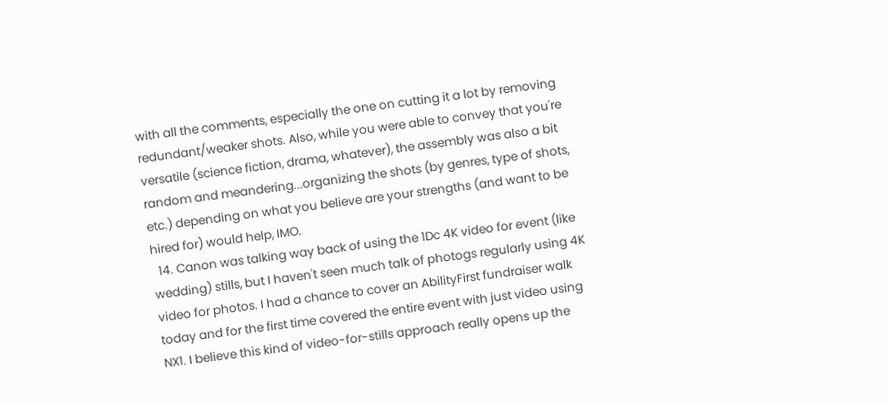with all the comments, especially the one on cutting it a lot by removing redundant/weaker shots. Also, while you were able to convey that you're versatile (science fiction, drama, whatever), the assembly was also a bit random and meandering...organizing the shots (by genres, type of shots, etc.) depending on what you believe are your strengths (and want to be hired for) would help, IMO.
  14. Canon was talking way back of using the 1Dc 4K video for event (like wedding) stills, but I haven't seen much talk of photogs regularly using 4K video for photos. I had a chance to cover an AbilityFirst fundraiser walk today and for the first time covered the entire event with just video using NX1. I believe this kind of video-for-stills approach really opens up the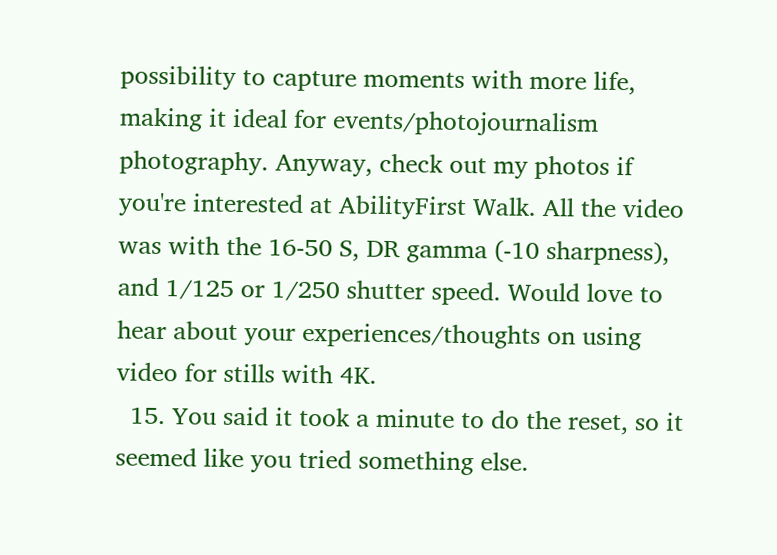possibility to capture moments with more life, making it ideal for events/photojournalism photography. Anyway, check out my photos if you're interested at AbilityFirst Walk. All the video was with the 16-50 S, DR gamma (-10 sharpness), and 1/125 or 1/250 shutter speed. Would love to hear about your experiences/thoughts on using video for stills with 4K.
  15. You said it took a minute to do the reset, so it seemed like you tried something else.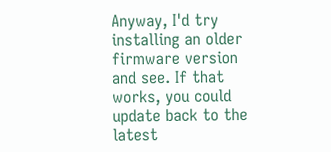Anyway, I'd try installing an older firmware version and see. If that works, you could update back to the latest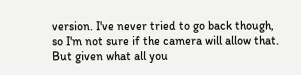version. I've never tried to go back though, so I'm not sure if the camera will allow that. But given what all you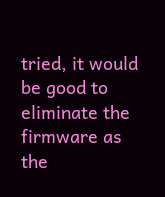tried, it would be good to eliminate the firmware as the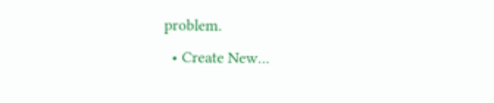problem.
  • Create New...